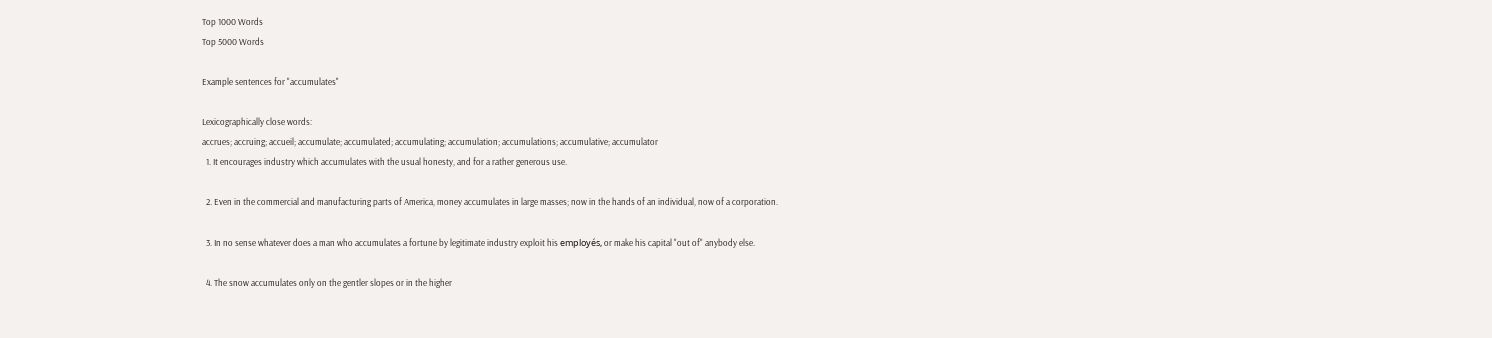Top 1000 Words
Top 5000 Words

Example sentences for "accumulates"

Lexicographically close words:
accrues; accruing; accueil; accumulate; accumulated; accumulating; accumulation; accumulations; accumulative; accumulator
  1. It encourages industry which accumulates with the usual honesty, and for a rather generous use.

  2. Even in the commercial and manufacturing parts of America, money accumulates in large masses; now in the hands of an individual, now of a corporation.

  3. In no sense whatever does a man who accumulates a fortune by legitimate industry exploit his employés, or make his capital "out of" anybody else.

  4. The snow accumulates only on the gentler slopes or in the higher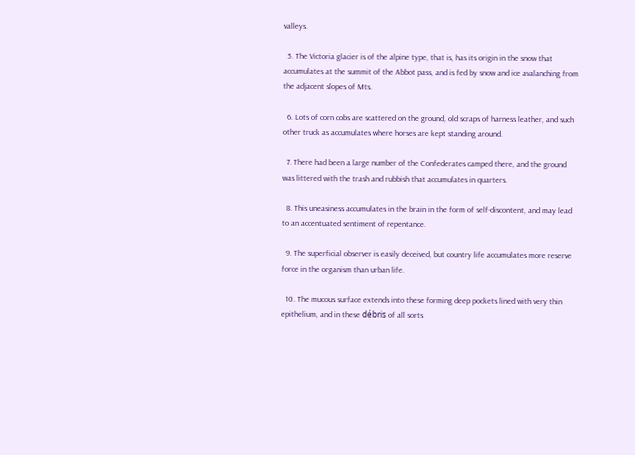valleys.

  5. The Victoria glacier is of the alpine type, that is, has its origin in the snow that accumulates at the summit of the Abbot pass, and is fed by snow and ice avalanching from the adjacent slopes of Mts.

  6. Lots of corn cobs are scattered on the ground, old scraps of harness leather, and such other truck as accumulates where horses are kept standing around.

  7. There had been a large number of the Confederates camped there, and the ground was littered with the trash and rubbish that accumulates in quarters.

  8. This uneasiness accumulates in the brain in the form of self-discontent, and may lead to an accentuated sentiment of repentance.

  9. The superficial observer is easily deceived, but country life accumulates more reserve force in the organism than urban life.

  10. The mucous surface extends into these forming deep pockets lined with very thin epithelium, and in these débris of all sorts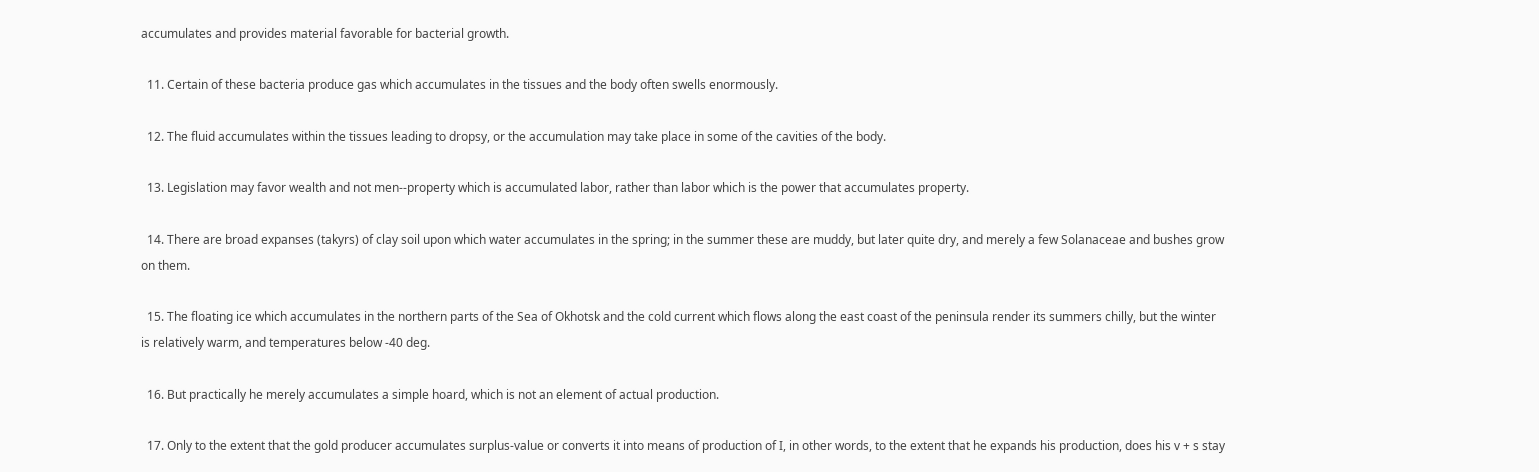accumulates and provides material favorable for bacterial growth.

  11. Certain of these bacteria produce gas which accumulates in the tissues and the body often swells enormously.

  12. The fluid accumulates within the tissues leading to dropsy, or the accumulation may take place in some of the cavities of the body.

  13. Legislation may favor wealth and not men--property which is accumulated labor, rather than labor which is the power that accumulates property.

  14. There are broad expanses (takyrs) of clay soil upon which water accumulates in the spring; in the summer these are muddy, but later quite dry, and merely a few Solanaceae and bushes grow on them.

  15. The floating ice which accumulates in the northern parts of the Sea of Okhotsk and the cold current which flows along the east coast of the peninsula render its summers chilly, but the winter is relatively warm, and temperatures below -40 deg.

  16. But practically he merely accumulates a simple hoard, which is not an element of actual production.

  17. Only to the extent that the gold producer accumulates surplus-value or converts it into means of production of I, in other words, to the extent that he expands his production, does his v + s stay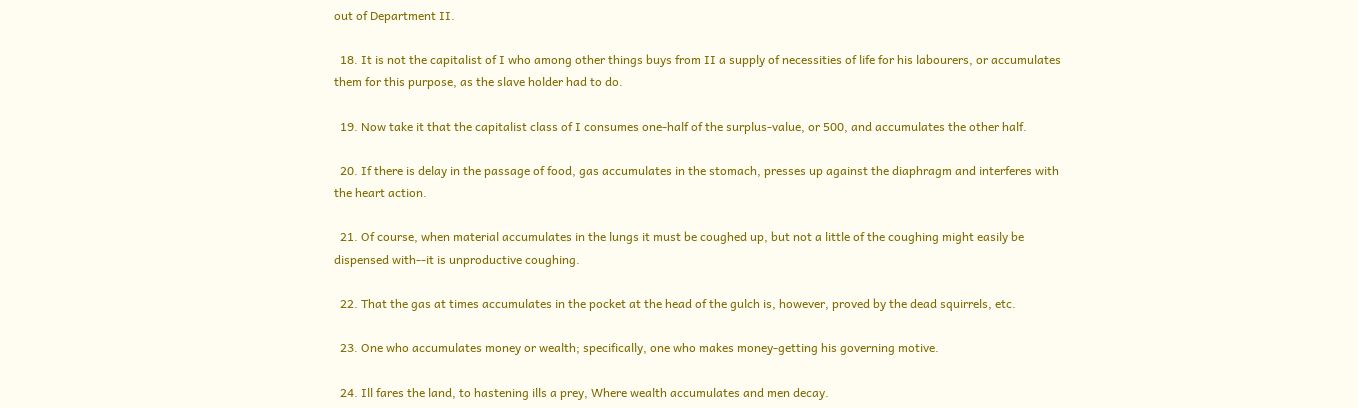out of Department II.

  18. It is not the capitalist of I who among other things buys from II a supply of necessities of life for his labourers, or accumulates them for this purpose, as the slave holder had to do.

  19. Now take it that the capitalist class of I consumes one-half of the surplus-value, or 500, and accumulates the other half.

  20. If there is delay in the passage of food, gas accumulates in the stomach, presses up against the diaphragm and interferes with the heart action.

  21. Of course, when material accumulates in the lungs it must be coughed up, but not a little of the coughing might easily be dispensed with--it is unproductive coughing.

  22. That the gas at times accumulates in the pocket at the head of the gulch is, however, proved by the dead squirrels, etc.

  23. One who accumulates money or wealth; specifically, one who makes money-getting his governing motive.

  24. Ill fares the land, to hastening ills a prey, Where wealth accumulates and men decay.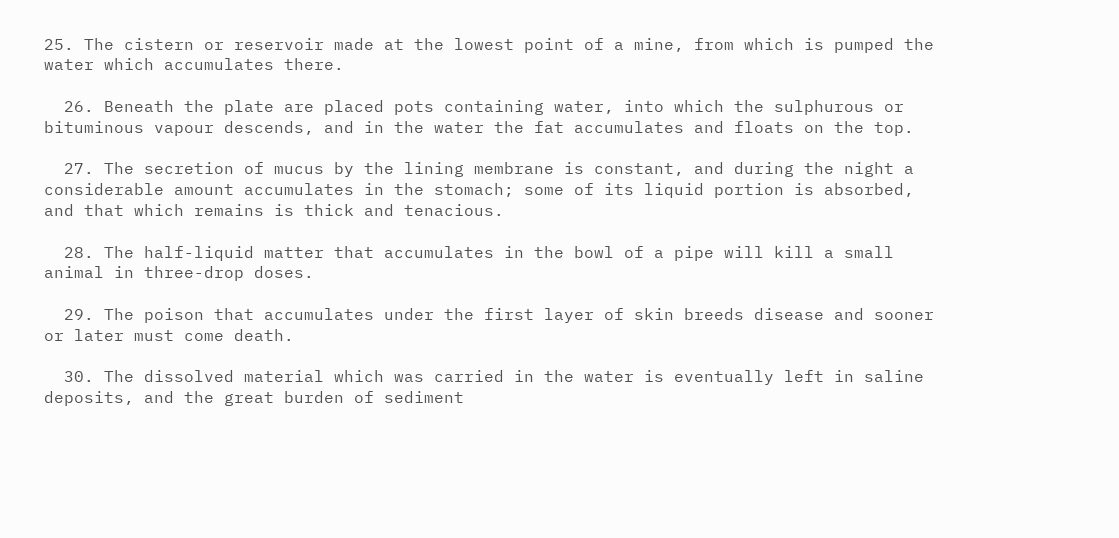25. The cistern or reservoir made at the lowest point of a mine, from which is pumped the water which accumulates there.

  26. Beneath the plate are placed pots containing water, into which the sulphurous or bituminous vapour descends, and in the water the fat accumulates and floats on the top.

  27. The secretion of mucus by the lining membrane is constant, and during the night a considerable amount accumulates in the stomach; some of its liquid portion is absorbed, and that which remains is thick and tenacious.

  28. The half-liquid matter that accumulates in the bowl of a pipe will kill a small animal in three-drop doses.

  29. The poison that accumulates under the first layer of skin breeds disease and sooner or later must come death.

  30. The dissolved material which was carried in the water is eventually left in saline deposits, and the great burden of sediment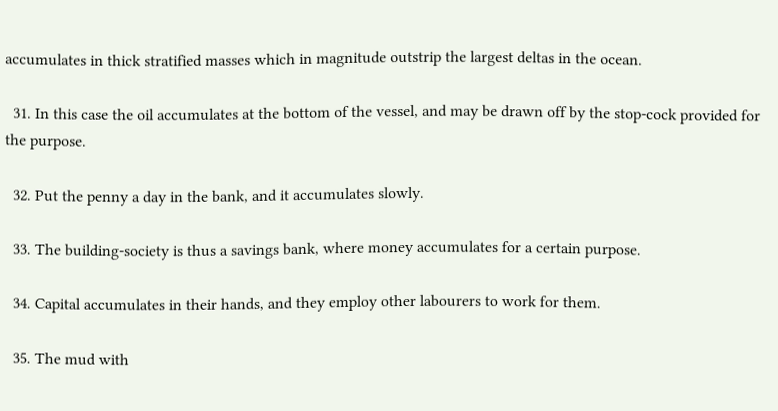accumulates in thick stratified masses which in magnitude outstrip the largest deltas in the ocean.

  31. In this case the oil accumulates at the bottom of the vessel, and may be drawn off by the stop-cock provided for the purpose.

  32. Put the penny a day in the bank, and it accumulates slowly.

  33. The building-society is thus a savings bank, where money accumulates for a certain purpose.

  34. Capital accumulates in their hands, and they employ other labourers to work for them.

  35. The mud with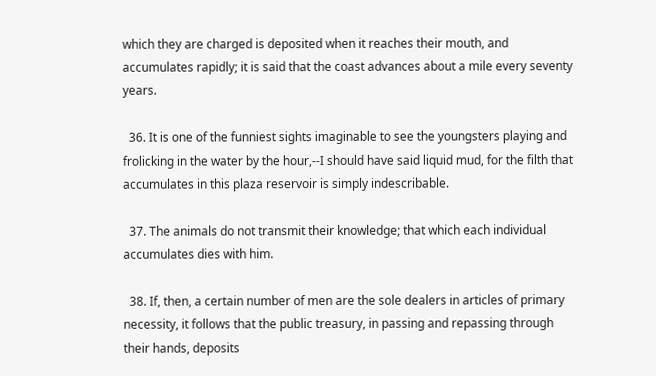which they are charged is deposited when it reaches their mouth, and accumulates rapidly; it is said that the coast advances about a mile every seventy years.

  36. It is one of the funniest sights imaginable to see the youngsters playing and frolicking in the water by the hour,--I should have said liquid mud, for the filth that accumulates in this plaza reservoir is simply indescribable.

  37. The animals do not transmit their knowledge; that which each individual accumulates dies with him.

  38. If, then, a certain number of men are the sole dealers in articles of primary necessity, it follows that the public treasury, in passing and repassing through their hands, deposits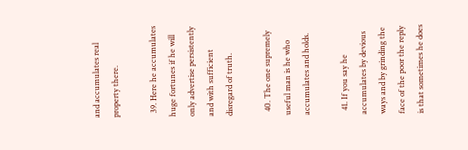and accumulates real property there.

  39. Here he accumulates huge fortunes if he will only advertise persistently and with sufficient disregard of truth.

  40. The one supremely useful man is he who accumulates and holds.

  41. If you say he accumulates by devious ways and by grinding the face of the poor the reply is that sometimes he does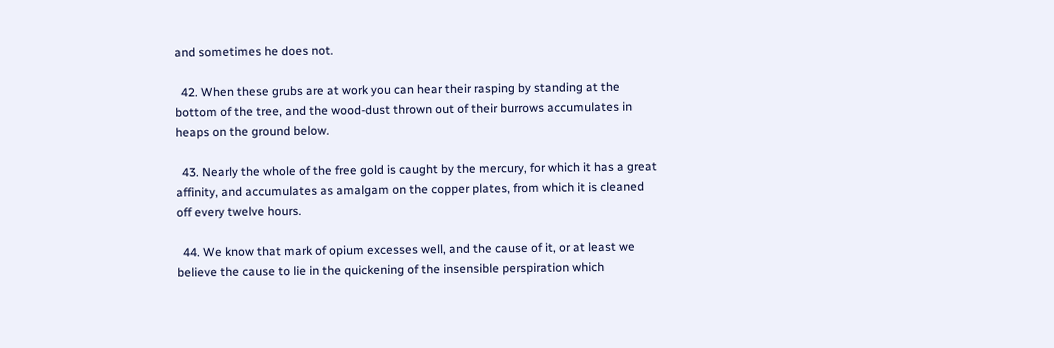and sometimes he does not.

  42. When these grubs are at work you can hear their rasping by standing at the bottom of the tree, and the wood-dust thrown out of their burrows accumulates in heaps on the ground below.

  43. Nearly the whole of the free gold is caught by the mercury, for which it has a great affinity, and accumulates as amalgam on the copper plates, from which it is cleaned off every twelve hours.

  44. We know that mark of opium excesses well, and the cause of it, or at least we believe the cause to lie in the quickening of the insensible perspiration which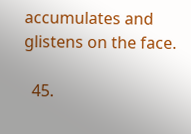accumulates and glistens on the face.

  45.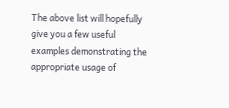The above list will hopefully give you a few useful examples demonstrating the appropriate usage of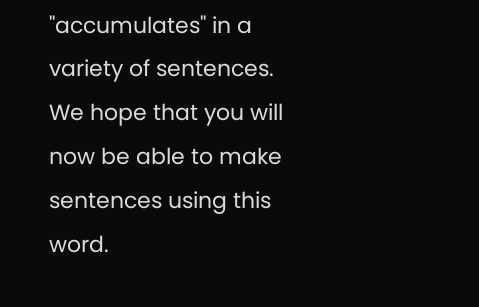"accumulates" in a variety of sentences. We hope that you will now be able to make sentences using this word.